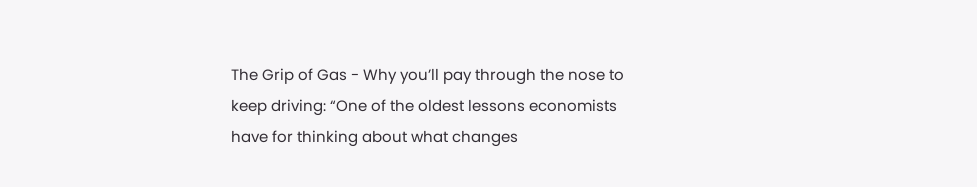The Grip of Gas - Why you’ll pay through the nose to keep driving: “One of the oldest lessons economists have for thinking about what changes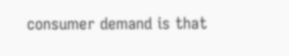consumer demand is that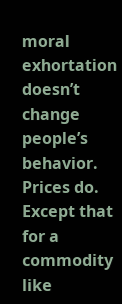moral exhortation doesn’t change people’s behavior. Prices do. Except that for a commodity like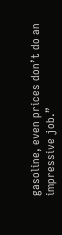gasoline, even prices don’t do an impressive job.”